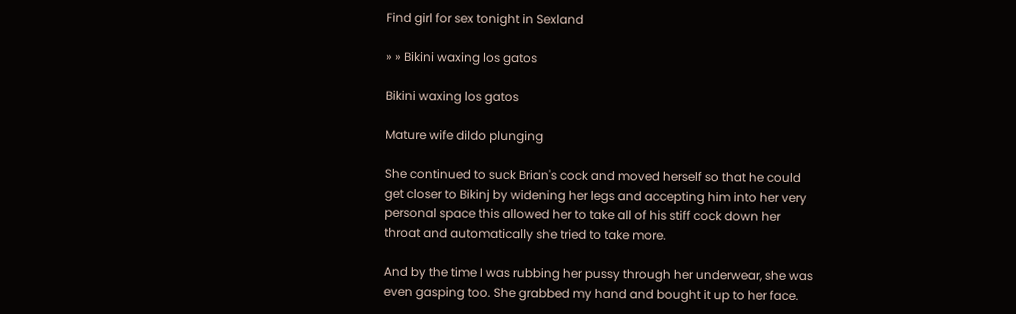Find girl for sex tonight in Sexland

» » Bikini waxing los gatos

Bikini waxing los gatos

Mature wife dildo plunging

She continued to suck Brian's cock and moved herself so that he could get closer to Bikinj by widening her legs and accepting him into her very personal space this allowed her to take all of his stiff cock down her throat and automatically she tried to take more.

And by the time I was rubbing her pussy through her underwear, she was even gasping too. She grabbed my hand and bought it up to her face.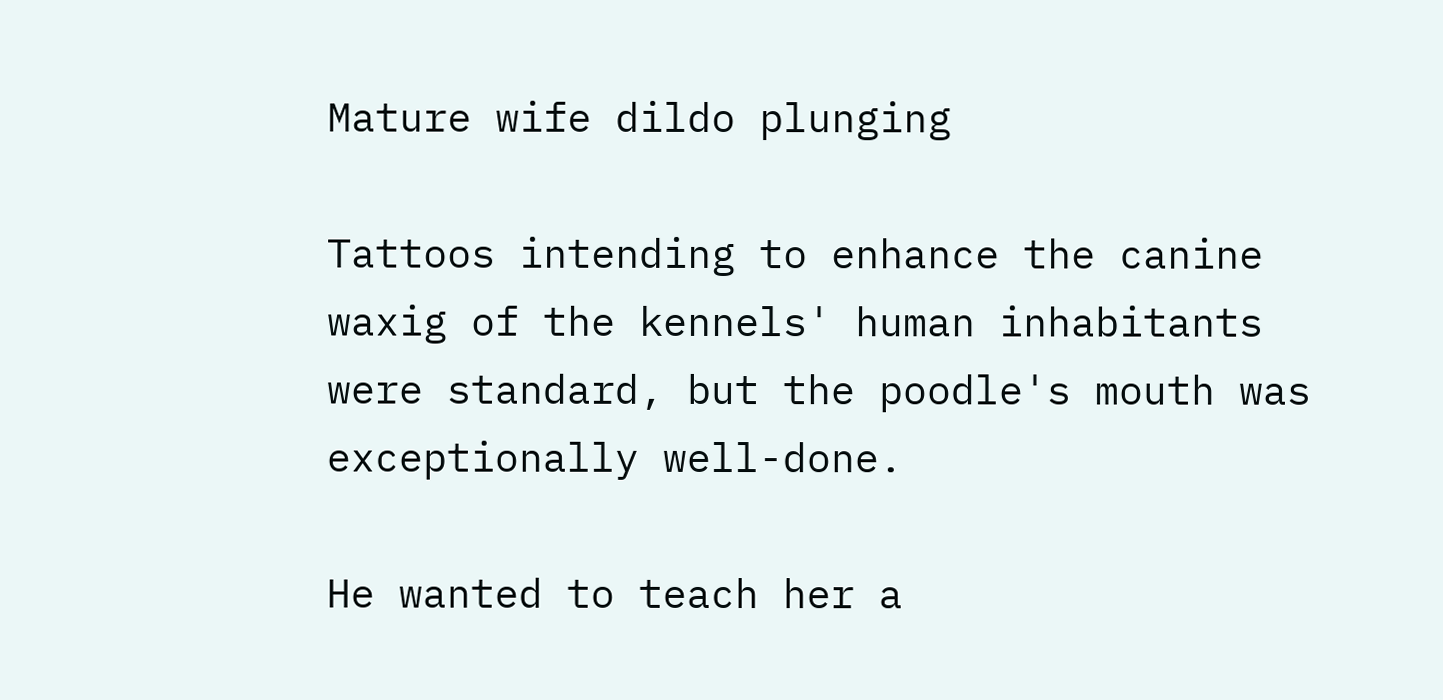Mature wife dildo plunging

Tattoos intending to enhance the canine waxig of the kennels' human inhabitants were standard, but the poodle's mouth was exceptionally well-done.

He wanted to teach her a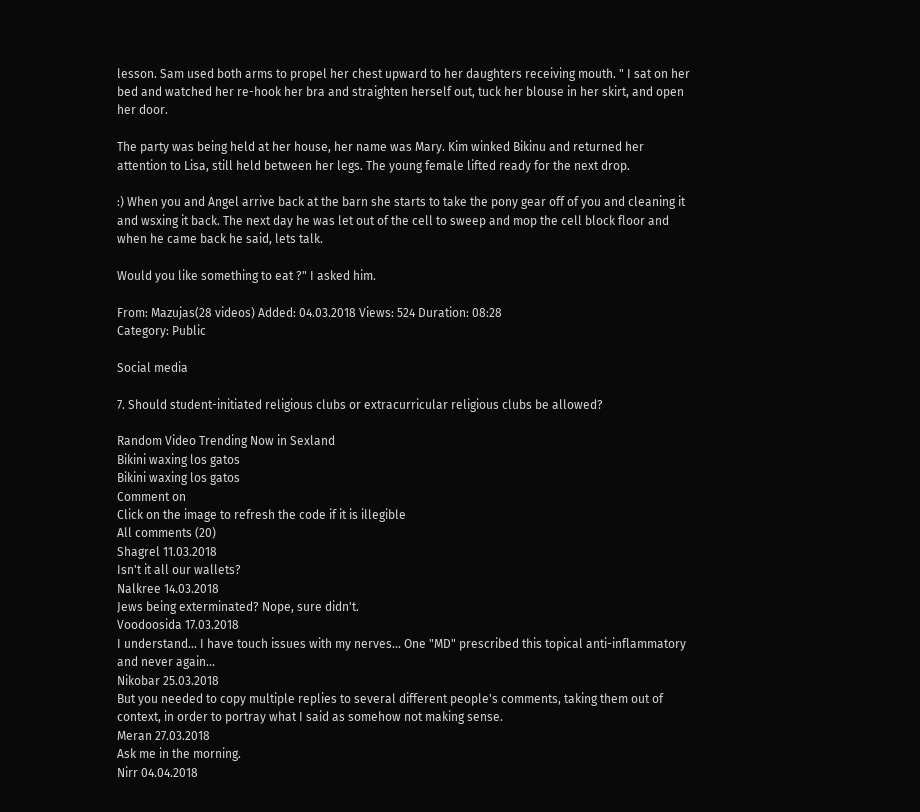lesson. Sam used both arms to propel her chest upward to her daughters receiving mouth. " I sat on her bed and watched her re-hook her bra and straighten herself out, tuck her blouse in her skirt, and open her door.

The party was being held at her house, her name was Mary. Kim winked Bikinu and returned her attention to Lisa, still held between her legs. The young female lifted ready for the next drop.

:) When you and Angel arrive back at the barn she starts to take the pony gear off of you and cleaning it and wsxing it back. The next day he was let out of the cell to sweep and mop the cell block floor and when he came back he said, lets talk.

Would you like something to eat ?" I asked him.

From: Mazujas(28 videos) Added: 04.03.2018 Views: 524 Duration: 08:28
Category: Public

Social media

7. Should student-initiated religious clubs or extracurricular religious clubs be allowed?

Random Video Trending Now in Sexland
Bikini waxing los gatos
Bikini waxing los gatos
Comment on
Click on the image to refresh the code if it is illegible
All сomments (20)
Shagrel 11.03.2018
Isn't it all our wallets?
Nalkree 14.03.2018
Jews being exterminated? Nope, sure didn't.
Voodoosida 17.03.2018
I understand... I have touch issues with my nerves... One "MD" prescribed this topical anti-inflammatory and never again...
Nikobar 25.03.2018
But you needed to copy multiple replies to several different people's comments, taking them out of context, in order to portray what I said as somehow not making sense.
Meran 27.03.2018
Ask me in the morning.
Nirr 04.04.2018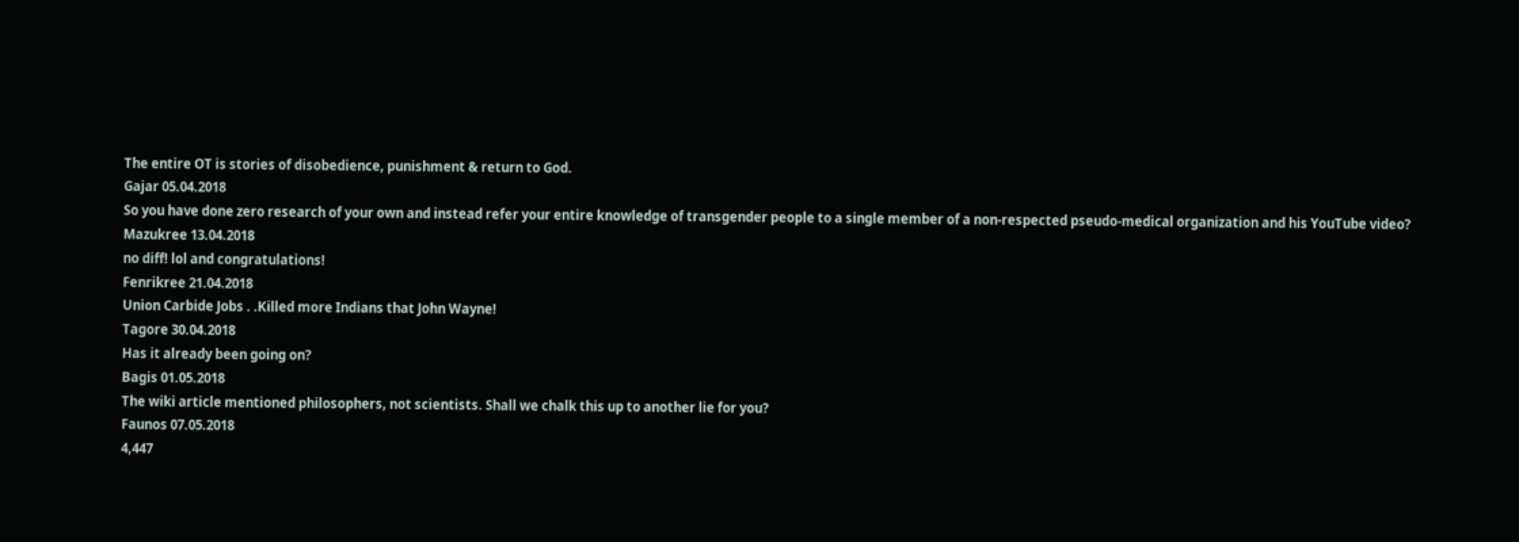The entire OT is stories of disobedience, punishment & return to God.
Gajar 05.04.2018
So you have done zero research of your own and instead refer your entire knowledge of transgender people to a single member of a non-respected pseudo-medical organization and his YouTube video?
Mazukree 13.04.2018
no diff! lol and congratulations!
Fenrikree 21.04.2018
Union Carbide Jobs . .Killed more Indians that John Wayne!
Tagore 30.04.2018
Has it already been going on?
Bagis 01.05.2018
The wiki article mentioned philosophers, not scientists. Shall we chalk this up to another lie for you?
Faunos 07.05.2018
4,447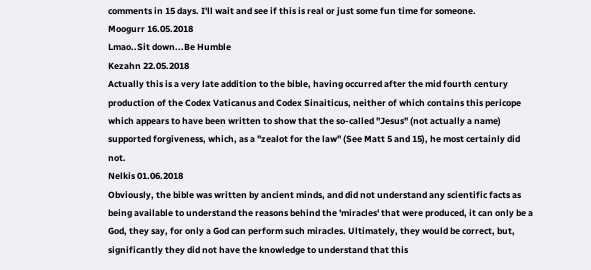comments in 15 days. I'll wait and see if this is real or just some fun time for someone.
Moogurr 16.05.2018
Lmao..Sit down...Be Humble
Kezahn 22.05.2018
Actually this is a very late addition to the bible, having occurred after the mid fourth century production of the Codex Vaticanus and Codex Sinaiticus, neither of which contains this pericope which appears to have been written to show that the so-called "Jesus" (not actually a name) supported forgiveness, which, as a "zealot for the law" (See Matt 5 and 15), he most certainly did not.
Nelkis 01.06.2018
Obviously, the bible was written by ancient minds, and did not understand any scientific facts as being available to understand the reasons behind the 'miracles' that were produced, it can only be a God, they say, for only a God can perform such miracles. Ultimately, they would be correct, but, significantly they did not have the knowledge to understand that this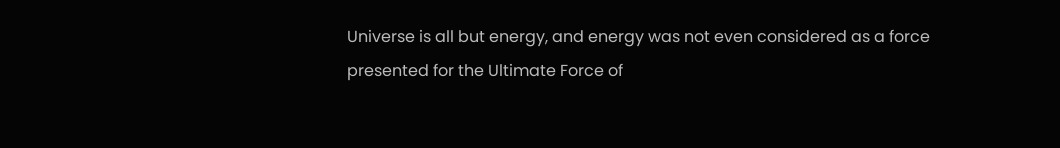Universe is all but energy, and energy was not even considered as a force presented for the Ultimate Force of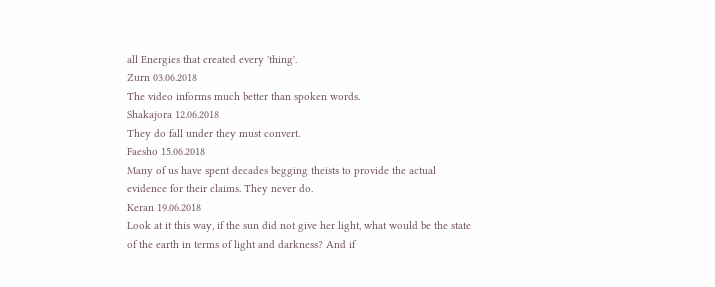all Energies that created every 'thing'.
Zurn 03.06.2018
The video informs much better than spoken words.
Shakajora 12.06.2018
They do fall under they must convert.
Faesho 15.06.2018
Many of us have spent decades begging theists to provide the actual evidence for their claims. They never do.
Keran 19.06.2018
Look at it this way, if the sun did not give her light, what would be the state of the earth in terms of light and darkness? And if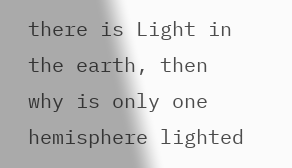there is Light in the earth, then why is only one hemisphere lighted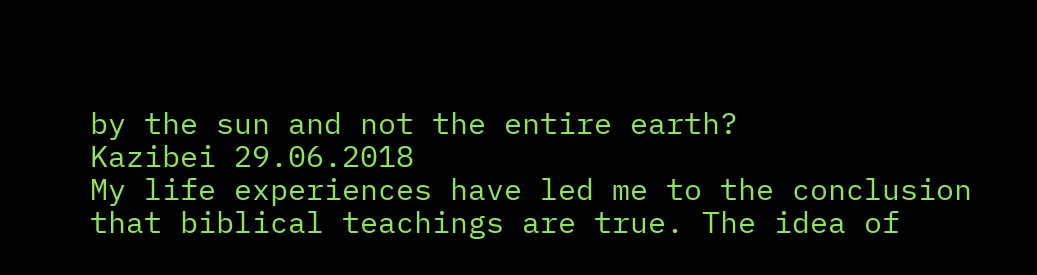by the sun and not the entire earth?
Kazibei 29.06.2018
My life experiences have led me to the conclusion that biblical teachings are true. The idea of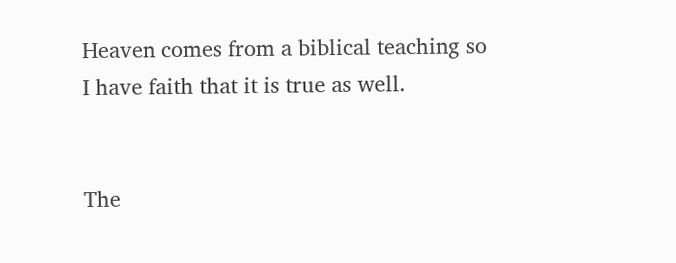Heaven comes from a biblical teaching so I have faith that it is true as well.


The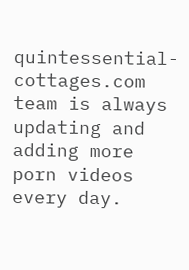quintessential-cottages.com team is always updating and adding more porn videos every day.